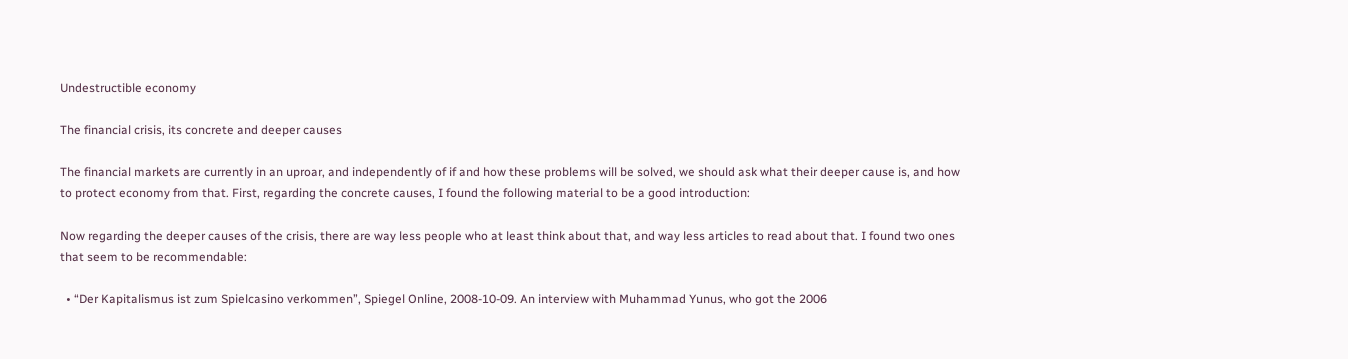Undestructible economy

The financial crisis, its concrete and deeper causes

The financial markets are currently in an uproar, and independently of if and how these problems will be solved, we should ask what their deeper cause is, and how to protect economy from that. First, regarding the concrete causes, I found the following material to be a good introduction:

Now regarding the deeper causes of the crisis, there are way less people who at least think about that, and way less articles to read about that. I found two ones that seem to be recommendable:

  • “Der Kapitalismus ist zum Spielcasino verkommen”, Spiegel Online, 2008-10-09. An interview with Muhammad Yunus, who got the 2006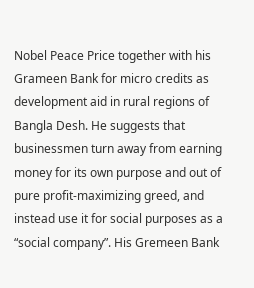Nobel Peace Price together with his Grameen Bank for micro credits as development aid in rural regions of Bangla Desh. He suggests that businessmen turn away from earning money for its own purpose and out of pure profit-maximizing greed, and instead use it for social purposes as a “social company”. His Gremeen Bank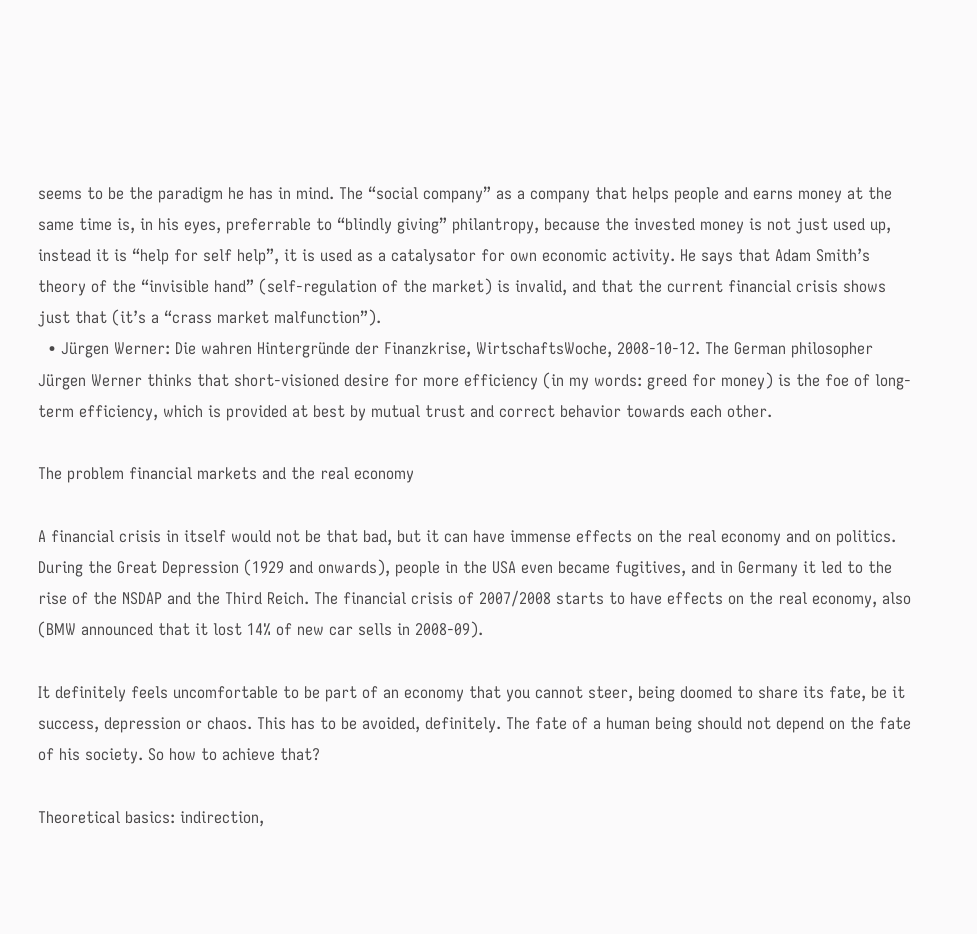seems to be the paradigm he has in mind. The “social company” as a company that helps people and earns money at the same time is, in his eyes, preferrable to “blindly giving” philantropy, because the invested money is not just used up, instead it is “help for self help”, it is used as a catalysator for own economic activity. He says that Adam Smith’s theory of the “invisible hand” (self-regulation of the market) is invalid, and that the current financial crisis shows just that (it’s a “crass market malfunction”).
  • Jürgen Werner: Die wahren Hintergründe der Finanzkrise, WirtschaftsWoche, 2008-10-12. The German philosopher Jürgen Werner thinks that short-visioned desire for more efficiency (in my words: greed for money) is the foe of long-term efficiency, which is provided at best by mutual trust and correct behavior towards each other.

The problem financial markets and the real economy

A financial crisis in itself would not be that bad, but it can have immense effects on the real economy and on politics. During the Great Depression (1929 and onwards), people in the USA even became fugitives, and in Germany it led to the rise of the NSDAP and the Third Reich. The financial crisis of 2007/2008 starts to have effects on the real economy, also (BMW announced that it lost 14% of new car sells in 2008-09).

It definitely feels uncomfortable to be part of an economy that you cannot steer, being doomed to share its fate, be it success, depression or chaos. This has to be avoided, definitely. The fate of a human being should not depend on the fate of his society. So how to achieve that?

Theoretical basics: indirection,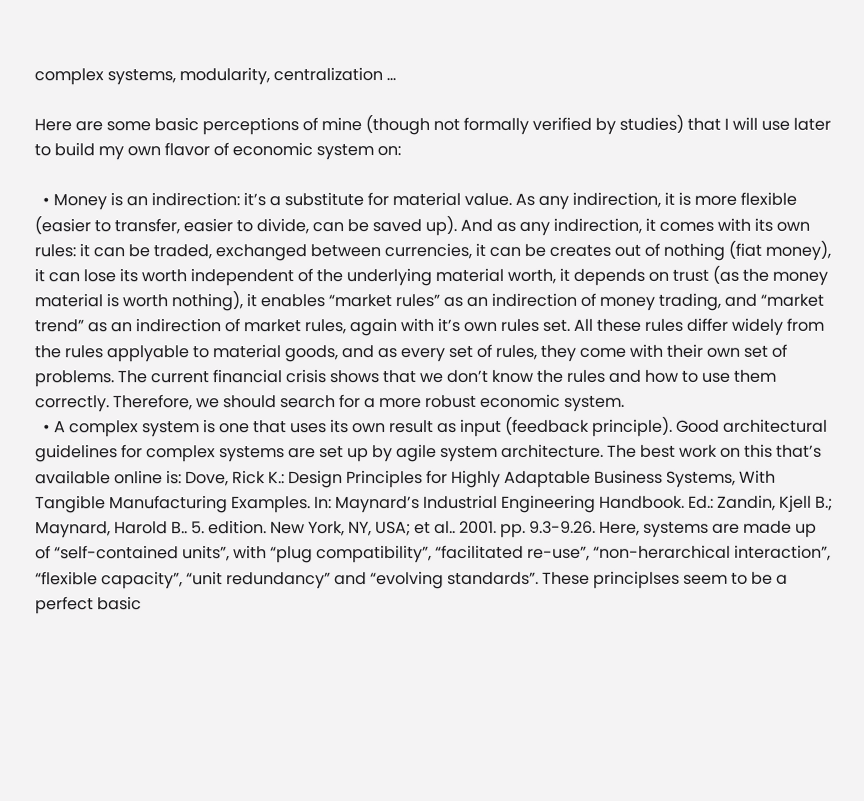complex systems, modularity, centralization …

Here are some basic perceptions of mine (though not formally verified by studies) that I will use later to build my own flavor of economic system on:

  • Money is an indirection: it’s a substitute for material value. As any indirection, it is more flexible (easier to transfer, easier to divide, can be saved up). And as any indirection, it comes with its own rules: it can be traded, exchanged between currencies, it can be creates out of nothing (fiat money), it can lose its worth independent of the underlying material worth, it depends on trust (as the money material is worth nothing), it enables “market rules” as an indirection of money trading, and “market trend” as an indirection of market rules, again with it’s own rules set. All these rules differ widely from the rules applyable to material goods, and as every set of rules, they come with their own set of problems. The current financial crisis shows that we don’t know the rules and how to use them correctly. Therefore, we should search for a more robust economic system.
  • A complex system is one that uses its own result as input (feedback principle). Good architectural guidelines for complex systems are set up by agile system architecture. The best work on this that’s available online is: Dove, Rick K.: Design Principles for Highly Adaptable Business Systems, With Tangible Manufacturing Examples. In: Maynard’s Industrial Engineering Handbook. Ed.: Zandin, Kjell B.; Maynard, Harold B.. 5. edition. New York, NY, USA; et al.. 2001. pp. 9.3-9.26. Here, systems are made up of “self-contained units”, with “plug compatibility”, “facilitated re-use”, “non-herarchical interaction”, “flexible capacity”, “unit redundancy” and “evolving standards”. These principlses seem to be a perfect basic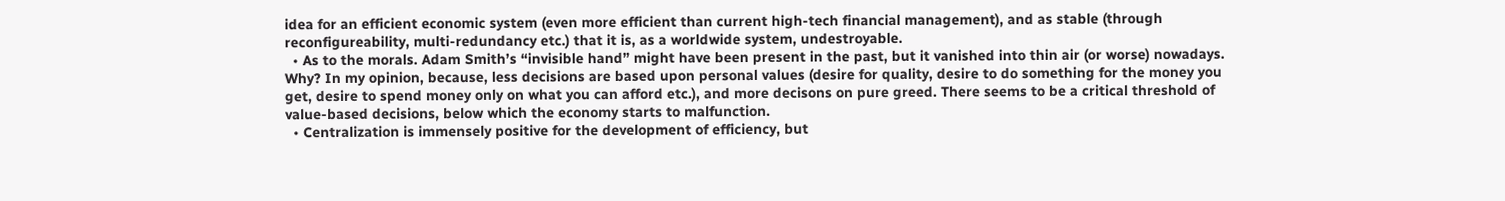idea for an efficient economic system (even more efficient than current high-tech financial management), and as stable (through reconfigureability, multi-redundancy etc.) that it is, as a worldwide system, undestroyable.
  • As to the morals. Adam Smith’s “invisible hand” might have been present in the past, but it vanished into thin air (or worse) nowadays. Why? In my opinion, because, less decisions are based upon personal values (desire for quality, desire to do something for the money you get, desire to spend money only on what you can afford etc.), and more decisons on pure greed. There seems to be a critical threshold of value-based decisions, below which the economy starts to malfunction.
  • Centralization is immensely positive for the development of efficiency, but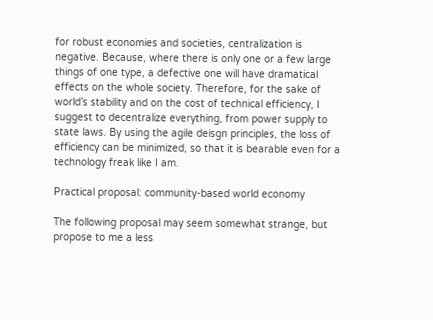for robust economies and societies, centralization is negative. Because, where there is only one or a few large things of one type, a defective one will have dramatical effects on the whole society. Therefore, for the sake of world’s stability and on the cost of technical efficiency, I suggest to decentralize everything, from power supply to state laws. By using the agile deisgn principles, the loss of efficiency can be minimized, so that it is bearable even for a technology freak like I am.

Practical proposal: community-based world economy

The following proposal may seem somewhat strange, but propose to me a less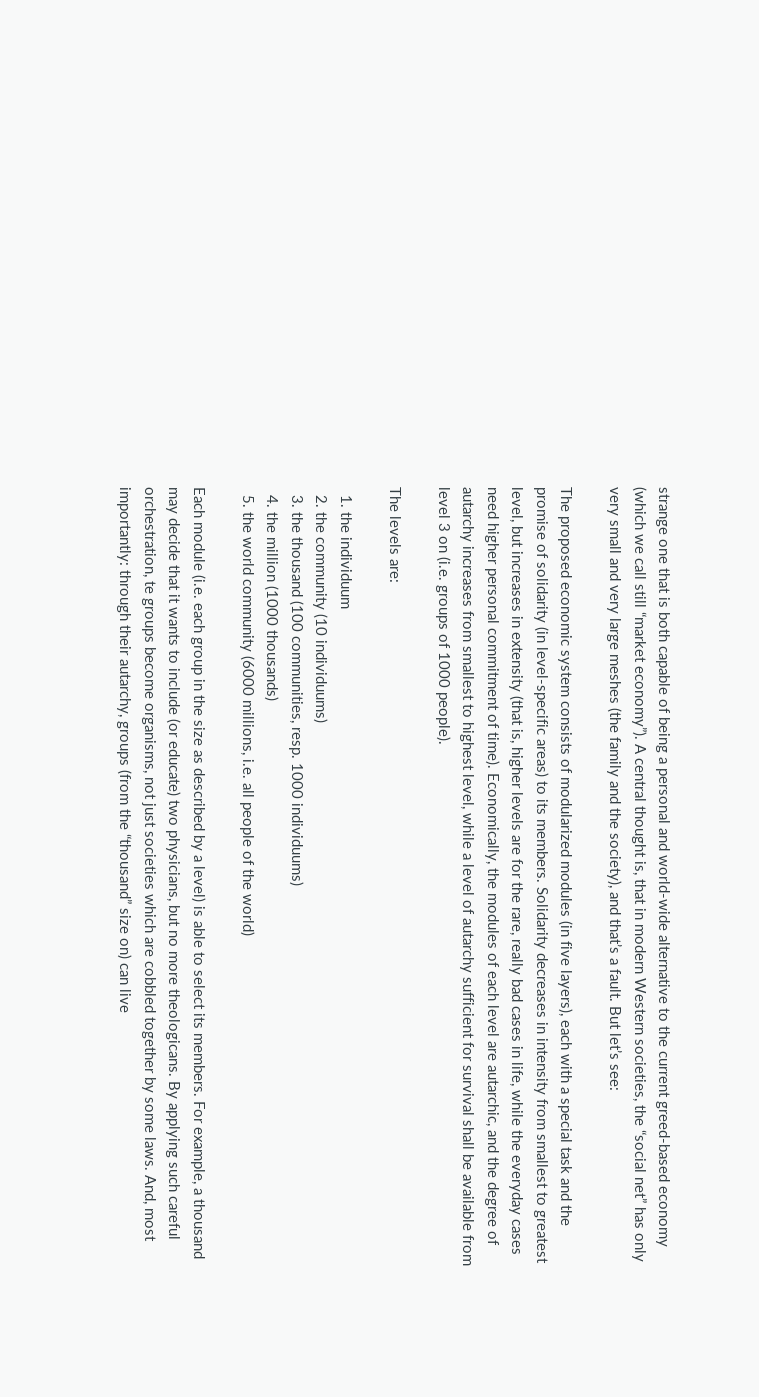strange one that is both capable of being a personal and world-wide alternative to the current greed-based economy (which we call still “market economy”). A central thought is, that in modern Western societies, the “social net” has only very small and very large meshes (the family and the society), and that’s a fault. But let’s see:

The proposed economic system consists of modularized modules (in five layers), each with a special task and the promise of solidarity (in level-specific areas) to its members. Solidarity decreases in intensity from smallest to greatest level, but increases in extensity (that is, higher levels are for the rare, really bad cases in life, while the everyday cases need higher personal commitment of time). Economically, the modules of each level are autarchic, and the degree of autarchy increases from smallest to highest level, while a level of autarchy sufficient for survival shall be available from level 3 on (i.e. groups of 1000 people).

The levels are:

  1. the individuum
  2. the community (10 individuums)
  3. the thousand (100 communities, resp. 1000 individuums)
  4. the million (1000 thousands)
  5. the world community (6000 millions, i.e. all people of the world)

Each module (i.e. each group in the size as described by a level) is able to select its members. For example, a thousand may decide that it wants to include (or educate) two physicians, but no more theologicans. By applying such careful orchestration, te groups become organisms, not just societies which are cobbled together by some laws. And, most importantly: through their autarchy, groups (from the “thousand” size on) can live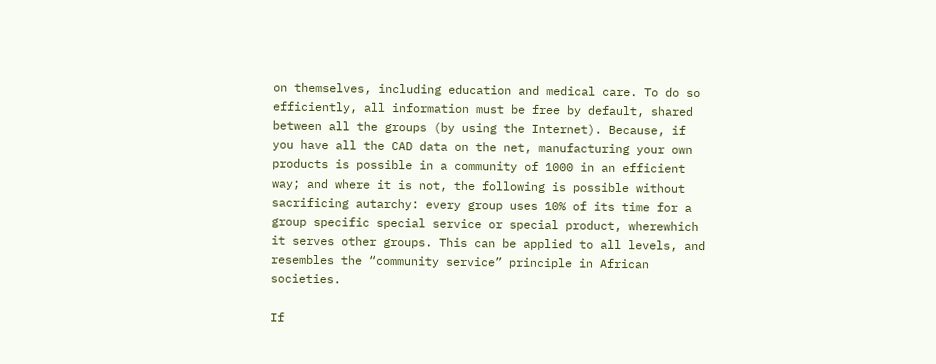on themselves, including education and medical care. To do so efficiently, all information must be free by default, shared between all the groups (by using the Internet). Because, if you have all the CAD data on the net, manufacturing your own products is possible in a community of 1000 in an efficient way; and where it is not, the following is possible without sacrificing autarchy: every group uses 10% of its time for a group specific special service or special product, wherewhich it serves other groups. This can be applied to all levels, and resembles the “community service” principle in African societies.

If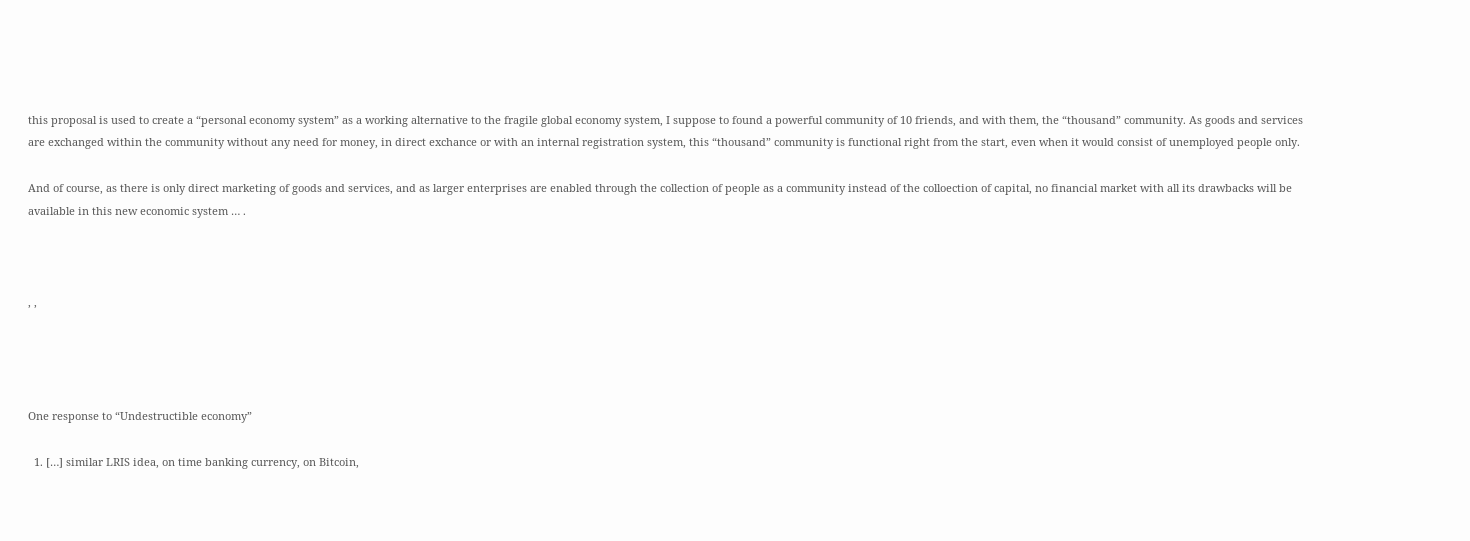this proposal is used to create a “personal economy system” as a working alternative to the fragile global economy system, I suppose to found a powerful community of 10 friends, and with them, the “thousand” community. As goods and services are exchanged within the community without any need for money, in direct exchance or with an internal registration system, this “thousand” community is functional right from the start, even when it would consist of unemployed people only.

And of course, as there is only direct marketing of goods and services, and as larger enterprises are enabled through the collection of people as a community instead of the colloection of capital, no financial market with all its drawbacks will be available in this new economic system … .



, ,




One response to “Undestructible economy”

  1. […] similar LRIS idea, on time banking currency, on Bitcoin,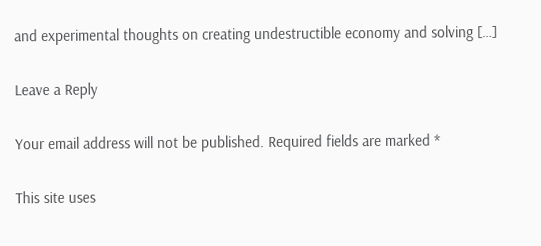and experimental thoughts on creating undestructible economy and solving […]

Leave a Reply

Your email address will not be published. Required fields are marked *

This site uses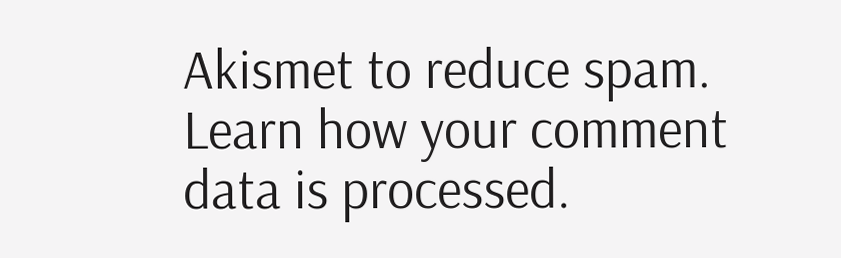Akismet to reduce spam. Learn how your comment data is processed.